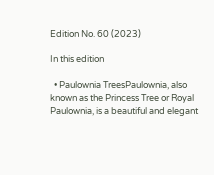Edition No. 60 (2023)

In this edition

  • Paulownia TreesPaulownia, also known as the Princess Tree or Royal Paulownia, is a beautiful and elegant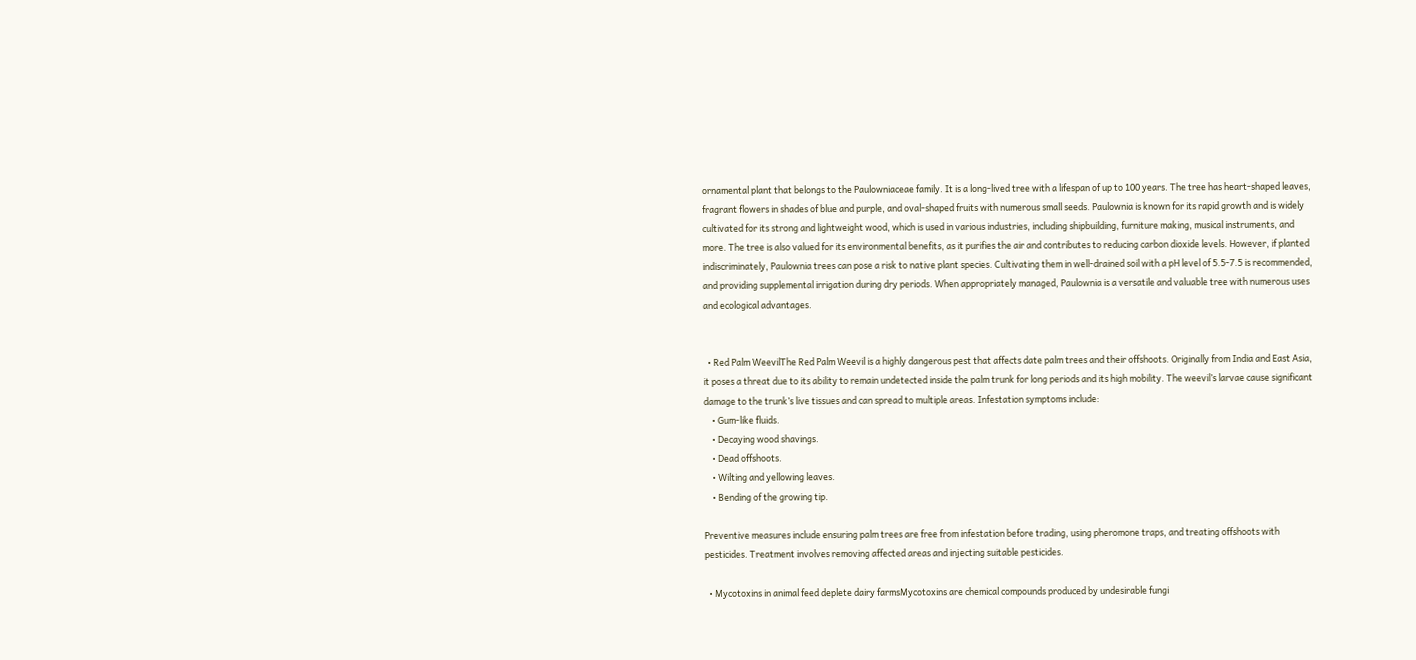ornamental plant that belongs to the Paulowniaceae family. It is a long-lived tree with a lifespan of up to 100 years. The tree has heart-shaped leaves, fragrant flowers in shades of blue and purple, and oval-shaped fruits with numerous small seeds. Paulownia is known for its rapid growth and is widely cultivated for its strong and lightweight wood, which is used in various industries, including shipbuilding, furniture making, musical instruments, and more. The tree is also valued for its environmental benefits, as it purifies the air and contributes to reducing carbon dioxide levels. However, if planted indiscriminately, Paulownia trees can pose a risk to native plant species. Cultivating them in well-drained soil with a pH level of 5.5-7.5 is recommended, and providing supplemental irrigation during dry periods. When appropriately managed, Paulownia is a versatile and valuable tree with numerous uses and ecological advantages.


  • Red Palm WeevilThe Red Palm Weevil is a highly dangerous pest that affects date palm trees and their offshoots. Originally from India and East Asia, it poses a threat due to its ability to remain undetected inside the palm trunk for long periods and its high mobility. The weevil’s larvae cause significant damage to the trunk’s live tissues and can spread to multiple areas. Infestation symptoms include:
    • Gum-like fluids.
    • Decaying wood shavings.
    • Dead offshoots.
    • Wilting and yellowing leaves.
    • Bending of the growing tip.

Preventive measures include ensuring palm trees are free from infestation before trading, using pheromone traps, and treating offshoots with pesticides. Treatment involves removing affected areas and injecting suitable pesticides.

  • Mycotoxins in animal feed deplete dairy farmsMycotoxins are chemical compounds produced by undesirable fungi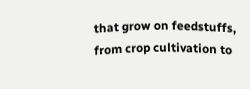that grow on feedstuffs, from crop cultivation to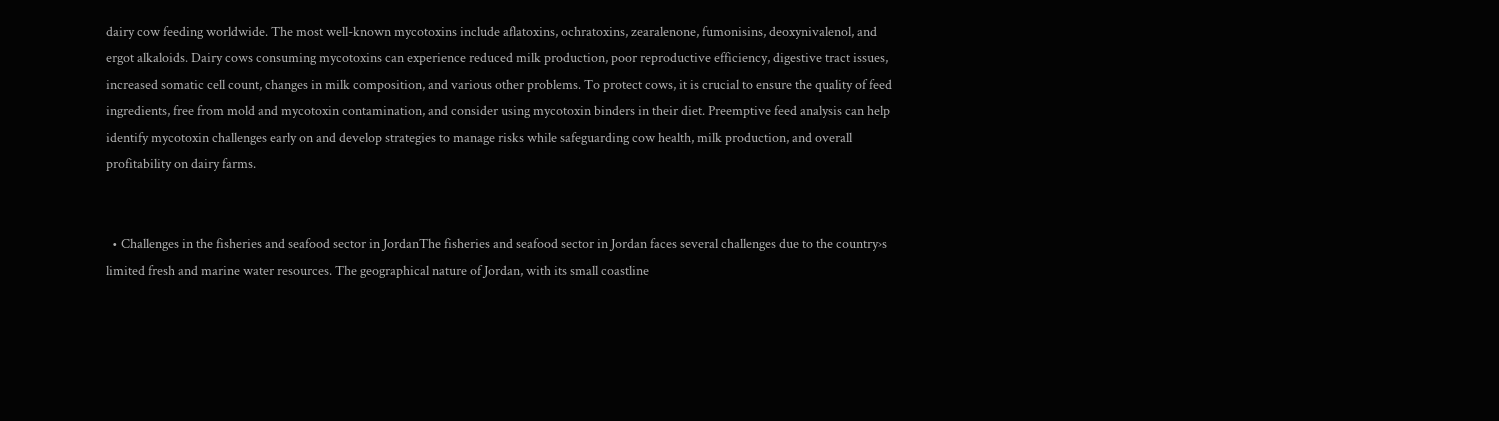dairy cow feeding worldwide. The most well-known mycotoxins include aflatoxins, ochratoxins, zearalenone, fumonisins, deoxynivalenol, and ergot alkaloids. Dairy cows consuming mycotoxins can experience reduced milk production, poor reproductive efficiency, digestive tract issues, increased somatic cell count, changes in milk composition, and various other problems. To protect cows, it is crucial to ensure the quality of feed ingredients, free from mold and mycotoxin contamination, and consider using mycotoxin binders in their diet. Preemptive feed analysis can help identify mycotoxin challenges early on and develop strategies to manage risks while safeguarding cow health, milk production, and overall profitability on dairy farms.


  • Challenges in the fisheries and seafood sector in JordanThe fisheries and seafood sector in Jordan faces several challenges due to the country›s limited fresh and marine water resources. The geographical nature of Jordan, with its small coastline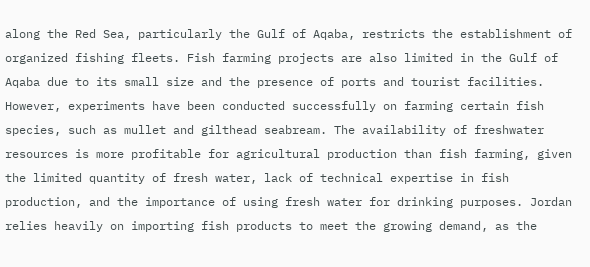along the Red Sea, particularly the Gulf of Aqaba, restricts the establishment of organized fishing fleets. Fish farming projects are also limited in the Gulf of Aqaba due to its small size and the presence of ports and tourist facilities. However, experiments have been conducted successfully on farming certain fish species, such as mullet and gilthead seabream. The availability of freshwater resources is more profitable for agricultural production than fish farming, given the limited quantity of fresh water, lack of technical expertise in fish production, and the importance of using fresh water for drinking purposes. Jordan relies heavily on importing fish products to meet the growing demand, as the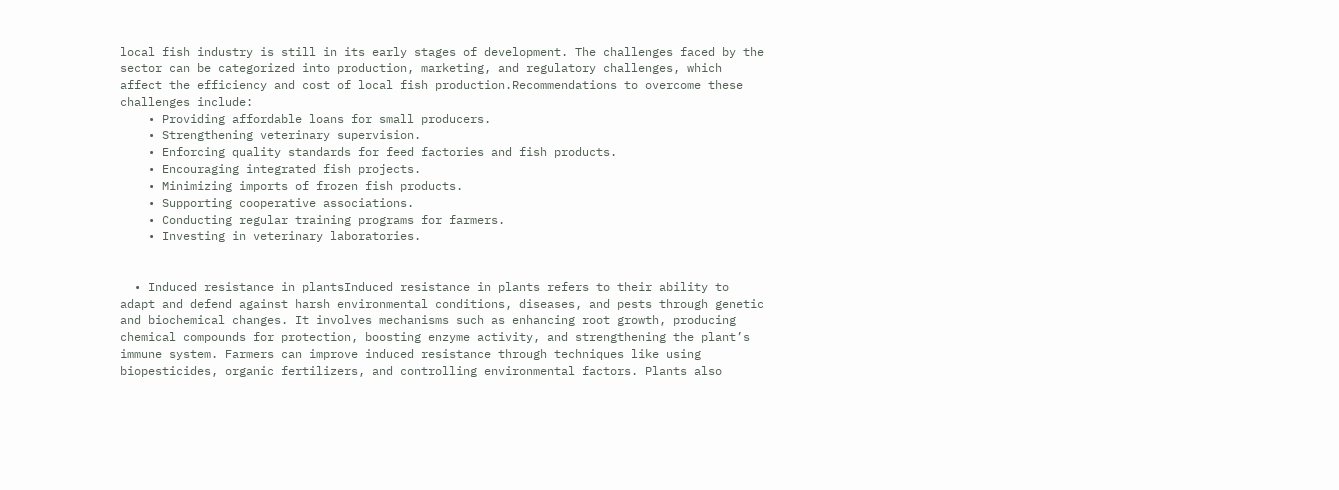local fish industry is still in its early stages of development. The challenges faced by the sector can be categorized into production, marketing, and regulatory challenges, which affect the efficiency and cost of local fish production.Recommendations to overcome these challenges include:
    • Providing affordable loans for small producers.
    • Strengthening veterinary supervision.
    • Enforcing quality standards for feed factories and fish products.
    • Encouraging integrated fish projects.
    • Minimizing imports of frozen fish products.
    • Supporting cooperative associations.
    • Conducting regular training programs for farmers.
    • Investing in veterinary laboratories.


  • Induced resistance in plantsInduced resistance in plants refers to their ability to adapt and defend against harsh environmental conditions, diseases, and pests through genetic and biochemical changes. It involves mechanisms such as enhancing root growth, producing chemical compounds for protection, boosting enzyme activity, and strengthening the plant’s immune system. Farmers can improve induced resistance through techniques like using biopesticides, organic fertilizers, and controlling environmental factors. Plants also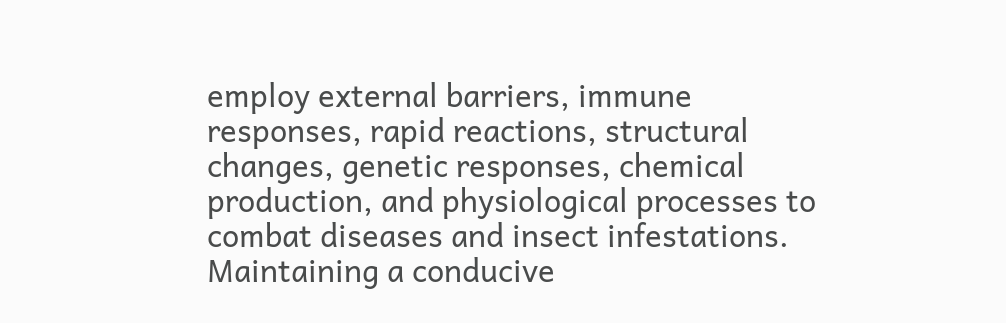employ external barriers, immune responses, rapid reactions, structural changes, genetic responses, chemical production, and physiological processes to combat diseases and insect infestations. Maintaining a conducive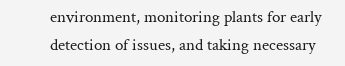environment, monitoring plants for early detection of issues, and taking necessary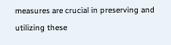measures are crucial in preserving and utilizing these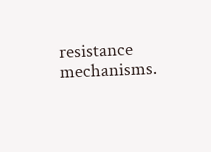resistance mechanisms.